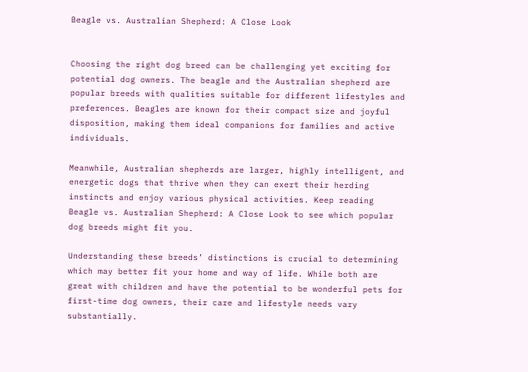Beagle vs. Australian Shepherd: A Close Look


Choosing the right dog breed can be challenging yet exciting for potential dog owners. The beagle and the Australian shepherd are popular breeds with qualities suitable for different lifestyles and preferences. Beagles are known for their compact size and joyful disposition, making them ideal companions for families and active individuals.

Meanwhile, Australian shepherds are larger, highly intelligent, and energetic dogs that thrive when they can exert their herding instincts and enjoy various physical activities. Keep reading Beagle vs. Australian Shepherd: A Close Look to see which popular dog breeds might fit you.

Understanding these breeds’ distinctions is crucial to determining which may better fit your home and way of life. While both are great with children and have the potential to be wonderful pets for first-time dog owners, their care and lifestyle needs vary substantially.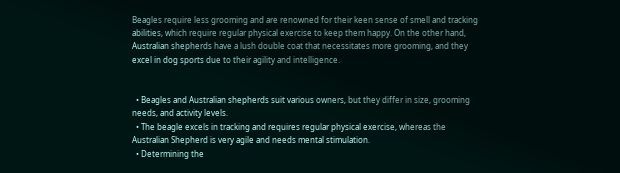Beagles require less grooming and are renowned for their keen sense of smell and tracking abilities, which require regular physical exercise to keep them happy. On the other hand, Australian shepherds have a lush double coat that necessitates more grooming, and they excel in dog sports due to their agility and intelligence.


  • Beagles and Australian shepherds suit various owners, but they differ in size, grooming needs, and activity levels.
  • The beagle excels in tracking and requires regular physical exercise, whereas the Australian Shepherd is very agile and needs mental stimulation.
  • Determining the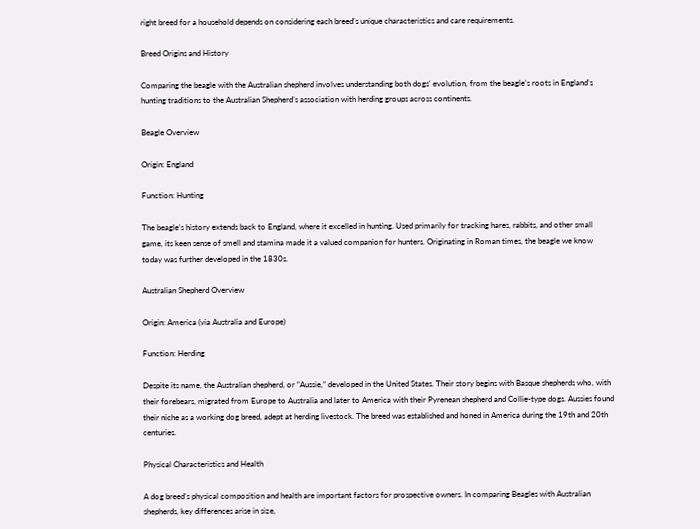right breed for a household depends on considering each breed’s unique characteristics and care requirements.

Breed Origins and History

Comparing the beagle with the Australian shepherd involves understanding both dogs’ evolution, from the beagle’s roots in England’s hunting traditions to the Australian Shepherd’s association with herding groups across continents.

Beagle Overview

Origin: England

Function: Hunting

The beagle’s history extends back to England, where it excelled in hunting. Used primarily for tracking hares, rabbits, and other small game, its keen sense of smell and stamina made it a valued companion for hunters. Originating in Roman times, the beagle we know today was further developed in the 1830s.

Australian Shepherd Overview

Origin: America (via Australia and Europe)

Function: Herding

Despite its name, the Australian shepherd, or “Aussie,” developed in the United States. Their story begins with Basque shepherds who, with their forebears, migrated from Europe to Australia and later to America with their Pyrenean shepherd and Collie-type dogs. Aussies found their niche as a working dog breed, adept at herding livestock. The breed was established and honed in America during the 19th and 20th centuries.

Physical Characteristics and Health

A dog breed’s physical composition and health are important factors for prospective owners. In comparing Beagles with Australian shepherds, key differences arise in size,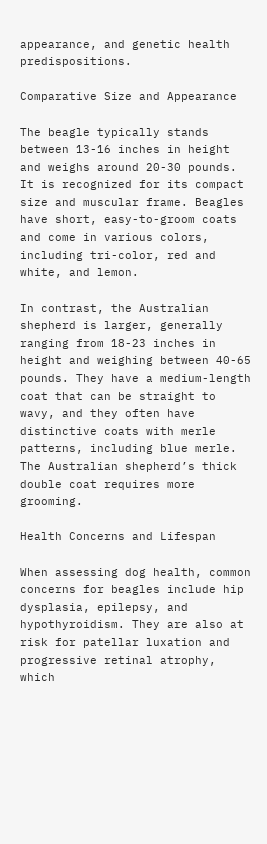appearance, and genetic health predispositions.

Comparative Size and Appearance

The beagle typically stands between 13-16 inches in height and weighs around 20-30 pounds. It is recognized for its compact size and muscular frame. Beagles have short, easy-to-groom coats and come in various colors, including tri-color, red and white, and lemon.

In contrast, the Australian shepherd is larger, generally ranging from 18-23 inches in height and weighing between 40-65 pounds. They have a medium-length coat that can be straight to wavy, and they often have distinctive coats with merle patterns, including blue merle. The Australian shepherd’s thick double coat requires more grooming.

Health Concerns and Lifespan

When assessing dog health, common concerns for beagles include hip dysplasia, epilepsy, and hypothyroidism. They are also at risk for patellar luxation and progressive retinal atrophy, which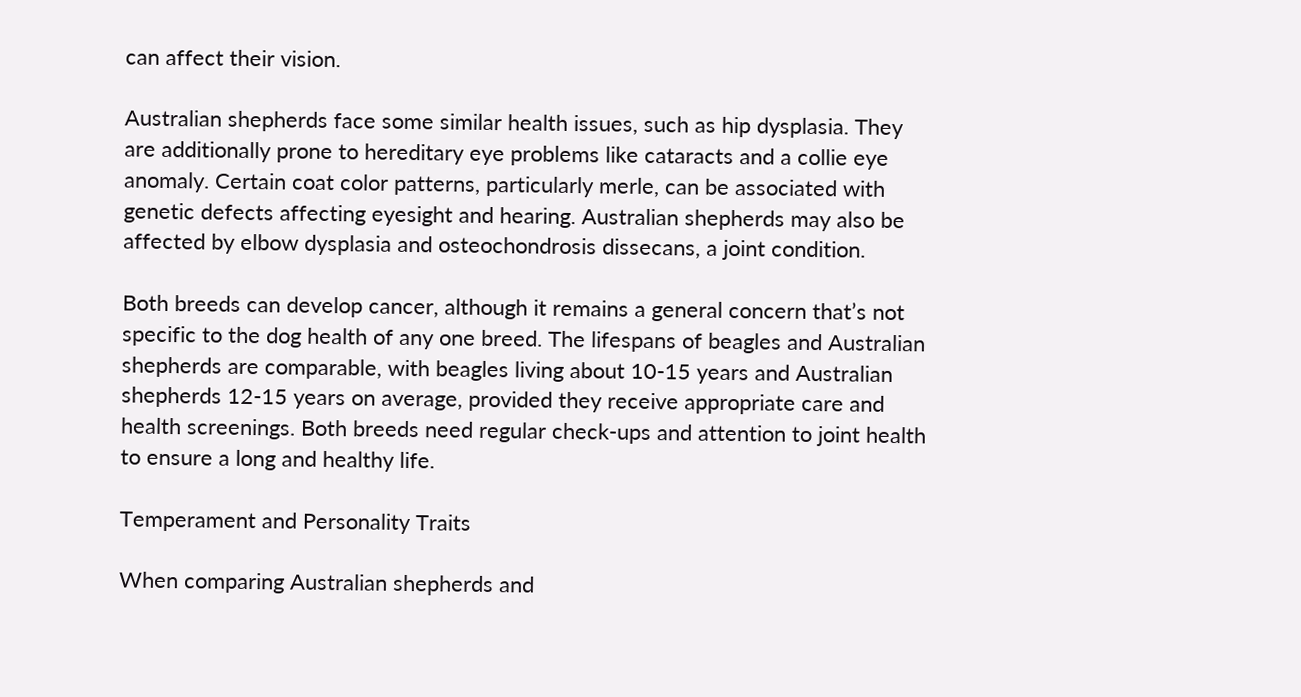can affect their vision.

Australian shepherds face some similar health issues, such as hip dysplasia. They are additionally prone to hereditary eye problems like cataracts and a collie eye anomaly. Certain coat color patterns, particularly merle, can be associated with genetic defects affecting eyesight and hearing. Australian shepherds may also be affected by elbow dysplasia and osteochondrosis dissecans, a joint condition.

Both breeds can develop cancer, although it remains a general concern that’s not specific to the dog health of any one breed. The lifespans of beagles and Australian shepherds are comparable, with beagles living about 10-15 years and Australian shepherds 12-15 years on average, provided they receive appropriate care and health screenings. Both breeds need regular check-ups and attention to joint health to ensure a long and healthy life.

Temperament and Personality Traits

When comparing Australian shepherds and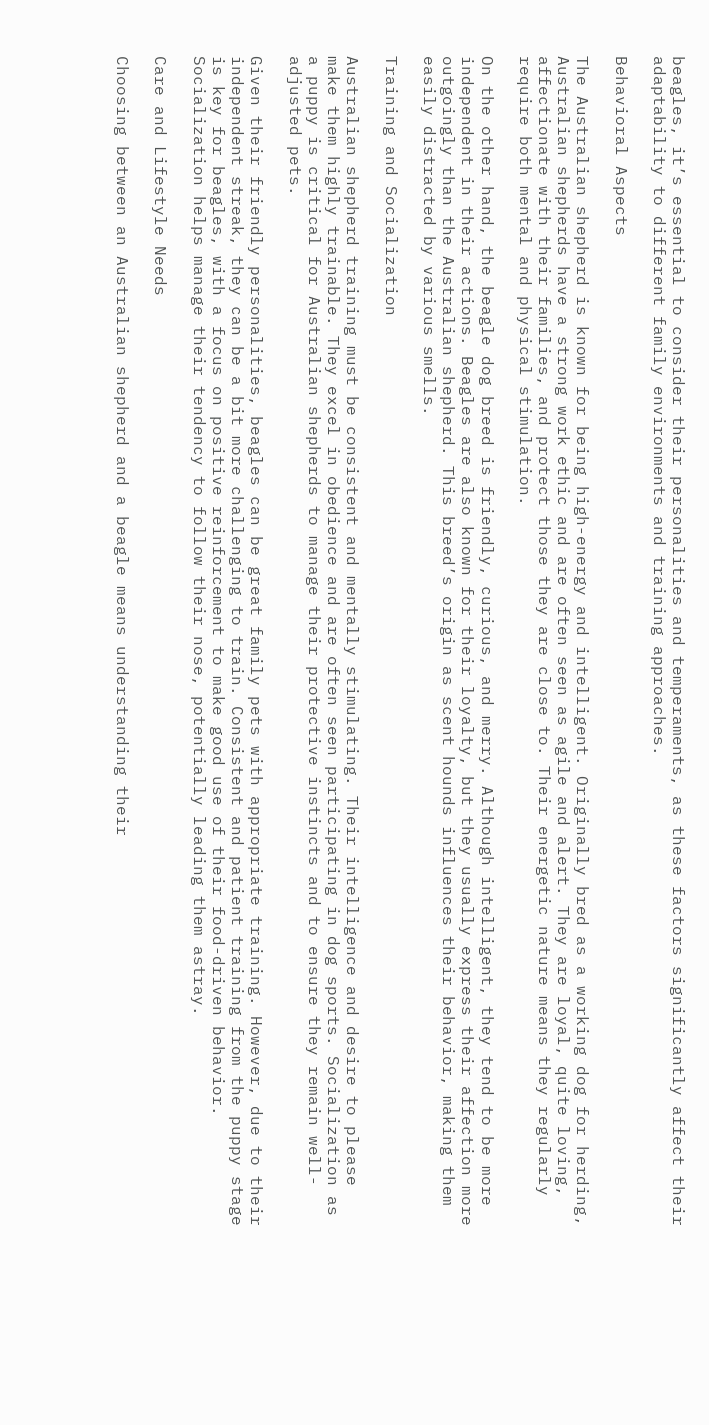beagles, it’s essential to consider their personalities and temperaments, as these factors significantly affect their adaptability to different family environments and training approaches.

Behavioral Aspects

The Australian shepherd is known for being high-energy and intelligent. Originally bred as a working dog for herding, Australian shepherds have a strong work ethic and are often seen as agile and alert. They are loyal, quite loving, affectionate with their families, and protect those they are close to. Their energetic nature means they regularly require both mental and physical stimulation.

On the other hand, the beagle dog breed is friendly, curious, and merry. Although intelligent, they tend to be more independent in their actions. Beagles are also known for their loyalty, but they usually express their affection more outgoingly than the Australian shepherd. This breed’s origin as scent hounds influences their behavior, making them easily distracted by various smells.

Training and Socialization

Australian shepherd training must be consistent and mentally stimulating. Their intelligence and desire to please make them highly trainable. They excel in obedience and are often seen participating in dog sports. Socialization as a puppy is critical for Australian shepherds to manage their protective instincts and to ensure they remain well-adjusted pets.

Given their friendly personalities, beagles can be great family pets with appropriate training. However, due to their independent streak, they can be a bit more challenging to train. Consistent and patient training from the puppy stage is key for beagles, with a focus on positive reinforcement to make good use of their food-driven behavior. Socialization helps manage their tendency to follow their nose, potentially leading them astray.

Care and Lifestyle Needs

Choosing between an Australian shepherd and a beagle means understanding their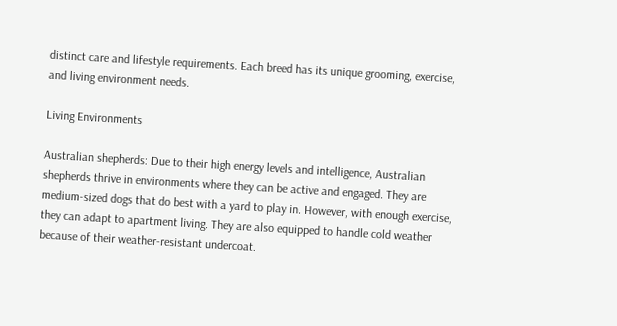distinct care and lifestyle requirements. Each breed has its unique grooming, exercise, and living environment needs.

Living Environments

Australian shepherds: Due to their high energy levels and intelligence, Australian shepherds thrive in environments where they can be active and engaged. They are medium-sized dogs that do best with a yard to play in. However, with enough exercise, they can adapt to apartment living. They are also equipped to handle cold weather because of their weather-resistant undercoat.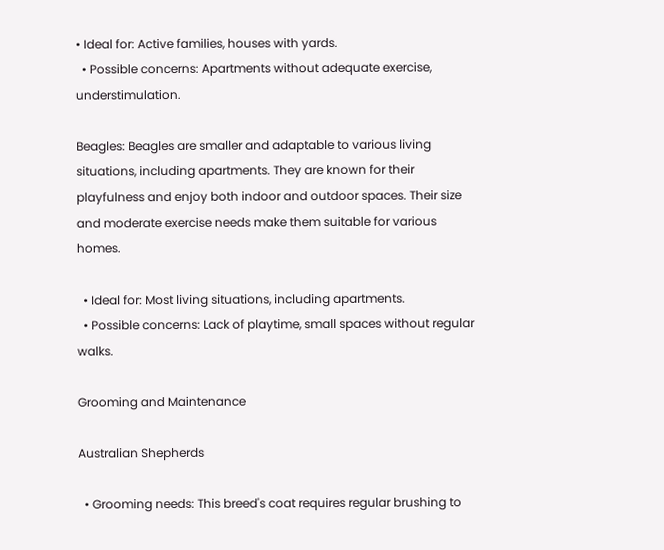• Ideal for: Active families, houses with yards.
  • Possible concerns: Apartments without adequate exercise, understimulation.

Beagles: Beagles are smaller and adaptable to various living situations, including apartments. They are known for their playfulness and enjoy both indoor and outdoor spaces. Their size and moderate exercise needs make them suitable for various homes.

  • Ideal for: Most living situations, including apartments.
  • Possible concerns: Lack of playtime, small spaces without regular walks.

Grooming and Maintenance

Australian Shepherds

  • Grooming needs: This breed's coat requires regular brushing to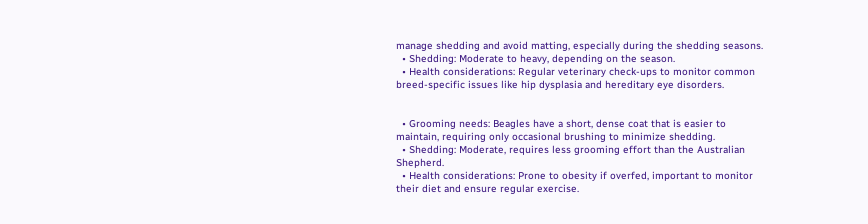manage shedding and avoid matting, especially during the shedding seasons.
  • Shedding: Moderate to heavy, depending on the season.
  • Health considerations: Regular veterinary check-ups to monitor common breed-specific issues like hip dysplasia and hereditary eye disorders.


  • Grooming needs: Beagles have a short, dense coat that is easier to maintain, requiring only occasional brushing to minimize shedding.
  • Shedding: Moderate, requires less grooming effort than the Australian Shepherd.
  • Health considerations: Prone to obesity if overfed, important to monitor their diet and ensure regular exercise.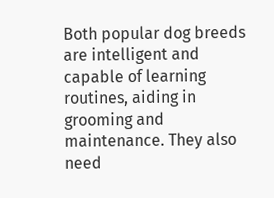Both popular dog breeds are intelligent and capable of learning routines, aiding in grooming and maintenance. They also need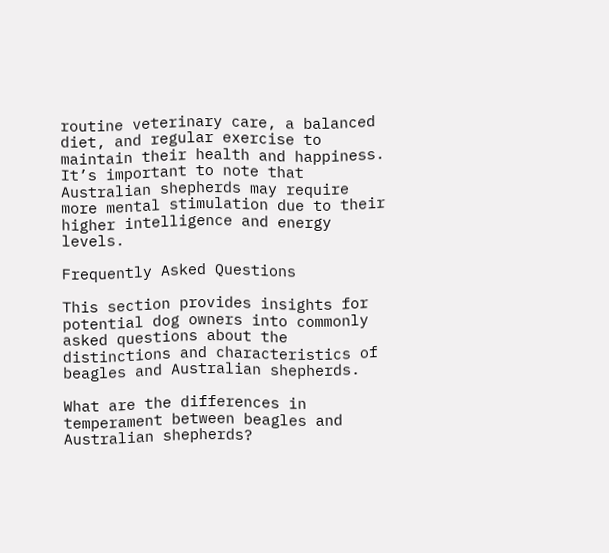routine veterinary care, a balanced diet, and regular exercise to maintain their health and happiness. It’s important to note that Australian shepherds may require more mental stimulation due to their higher intelligence and energy levels.

Frequently Asked Questions

This section provides insights for potential dog owners into commonly asked questions about the distinctions and characteristics of beagles and Australian shepherds.

What are the differences in temperament between beagles and Australian shepherds?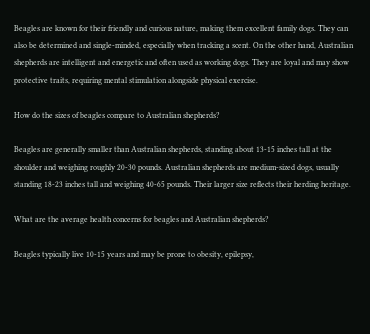Beagles are known for their friendly and curious nature, making them excellent family dogs. They can also be determined and single-minded, especially when tracking a scent. On the other hand, Australian shepherds are intelligent and energetic and often used as working dogs. They are loyal and may show protective traits, requiring mental stimulation alongside physical exercise.

How do the sizes of beagles compare to Australian shepherds?

Beagles are generally smaller than Australian shepherds, standing about 13-15 inches tall at the shoulder and weighing roughly 20-30 pounds. Australian shepherds are medium-sized dogs, usually standing 18-23 inches tall and weighing 40-65 pounds. Their larger size reflects their herding heritage.

What are the average health concerns for beagles and Australian shepherds?

Beagles typically live 10-15 years and may be prone to obesity, epilepsy,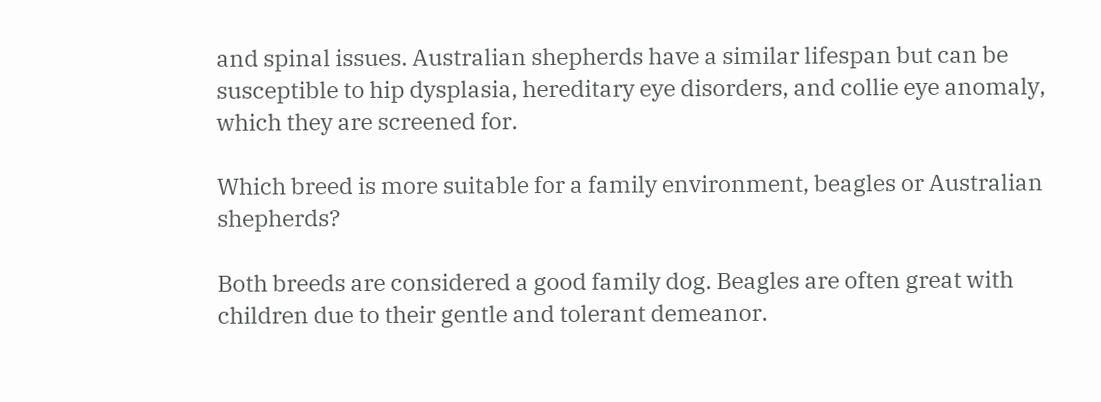and spinal issues. Australian shepherds have a similar lifespan but can be susceptible to hip dysplasia, hereditary eye disorders, and collie eye anomaly, which they are screened for.

Which breed is more suitable for a family environment, beagles or Australian shepherds?

Both breeds are considered a good family dog. Beagles are often great with children due to their gentle and tolerant demeanor.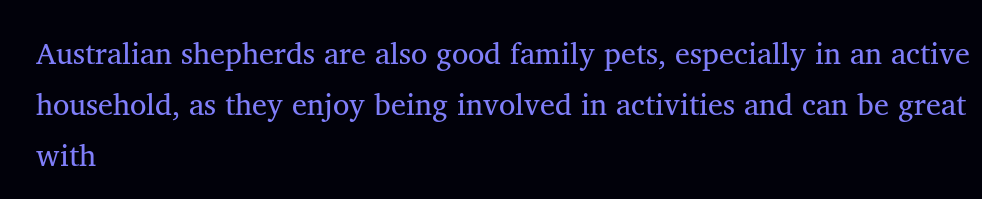Australian shepherds are also good family pets, especially in an active household, as they enjoy being involved in activities and can be great with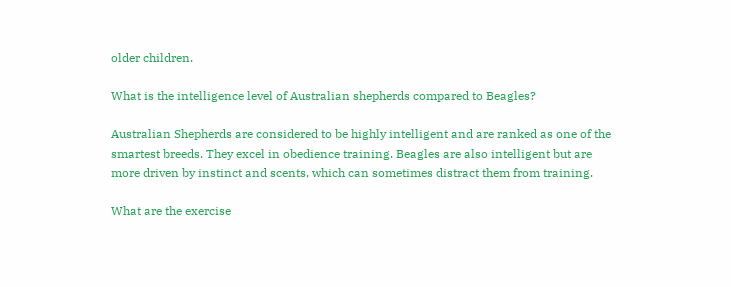older children.

What is the intelligence level of Australian shepherds compared to Beagles?

Australian Shepherds are considered to be highly intelligent and are ranked as one of the smartest breeds. They excel in obedience training. Beagles are also intelligent but are more driven by instinct and scents, which can sometimes distract them from training.

What are the exercise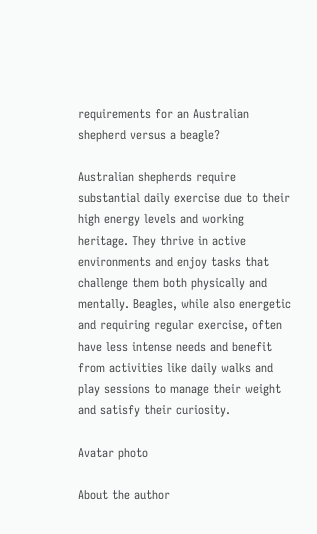requirements for an Australian shepherd versus a beagle?

Australian shepherds require substantial daily exercise due to their high energy levels and working heritage. They thrive in active environments and enjoy tasks that challenge them both physically and mentally. Beagles, while also energetic and requiring regular exercise, often have less intense needs and benefit from activities like daily walks and play sessions to manage their weight and satisfy their curiosity.

Avatar photo

About the author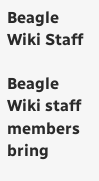Beagle Wiki Staff

Beagle Wiki staff members bring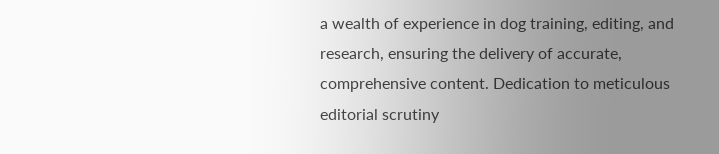a wealth of experience in dog training, editing, and research, ensuring the delivery of accurate, comprehensive content. Dedication to meticulous editorial scrutiny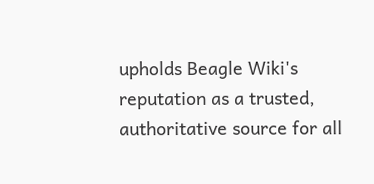upholds Beagle Wiki's reputation as a trusted, authoritative source for all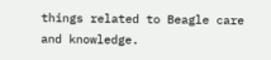things related to Beagle care and knowledge.